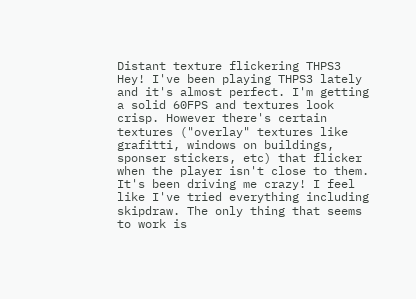Distant texture flickering THPS3
Hey! I've been playing THPS3 lately and it's almost perfect. I'm getting a solid 60FPS and textures look crisp. However there's certain textures ("overlay" textures like grafitti, windows on buildings, sponser stickers, etc) that flicker when the player isn't close to them. It's been driving me crazy! I feel like I've tried everything including skipdraw. The only thing that seems to work is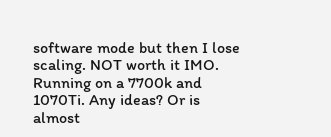software mode but then I lose scaling. NOT worth it IMO. Running on a 7700k and 1070Ti. Any ideas? Or is almost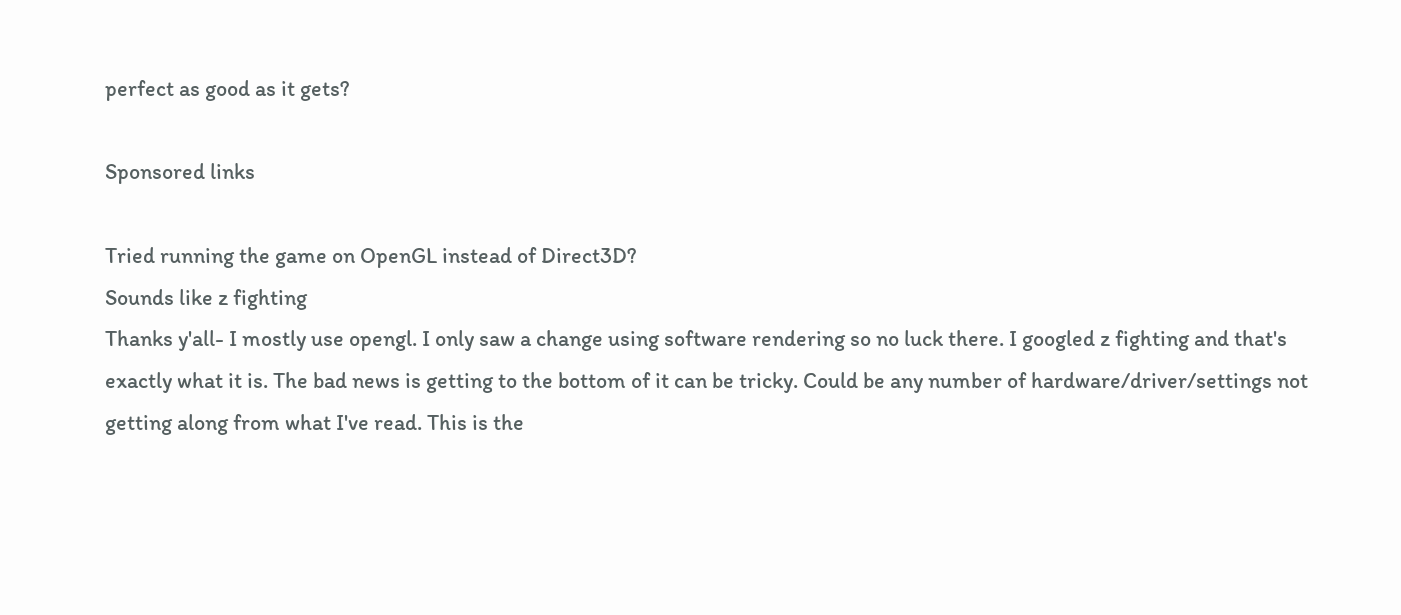perfect as good as it gets?

Sponsored links

Tried running the game on OpenGL instead of Direct3D?
Sounds like z fighting
Thanks y'all- I mostly use opengl. I only saw a change using software rendering so no luck there. I googled z fighting and that's exactly what it is. The bad news is getting to the bottom of it can be tricky. Could be any number of hardware/driver/settings not getting along from what I've read. This is the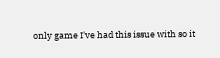only game I've had this issue with so it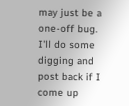may just be a one-off bug. I'll do some digging and post back if I come up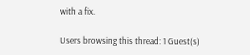with a fix.

Users browsing this thread: 1 Guest(s)